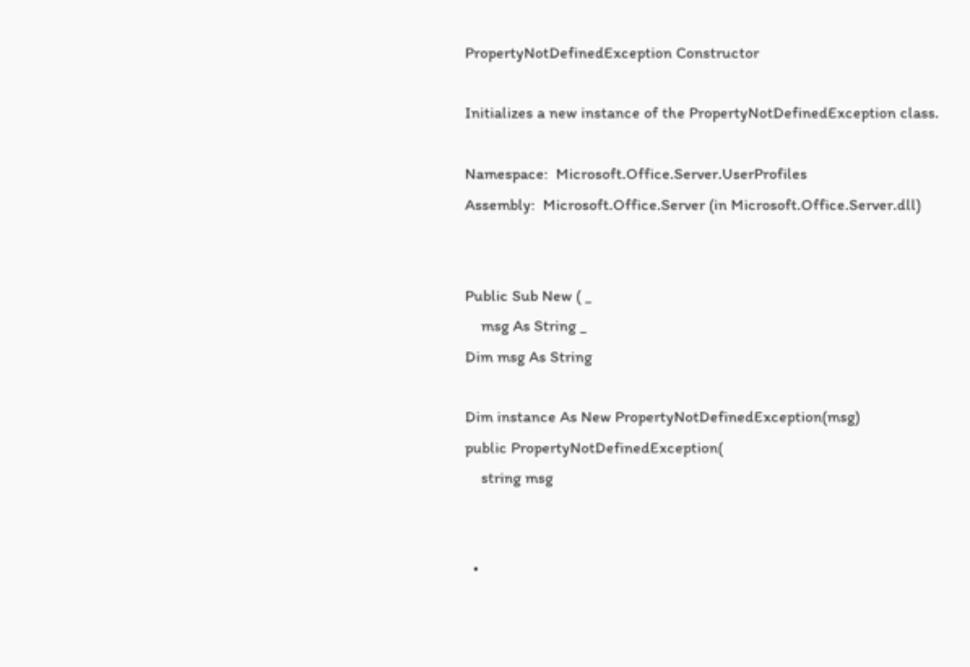PropertyNotDefinedException Constructor

Initializes a new instance of the PropertyNotDefinedException class.

Namespace:  Microsoft.Office.Server.UserProfiles
Assembly:  Microsoft.Office.Server (in Microsoft.Office.Server.dll)


Public Sub New ( _
    msg As String _
Dim msg As String

Dim instance As New PropertyNotDefinedException(msg)
public PropertyNotDefinedException(
    string msg


  •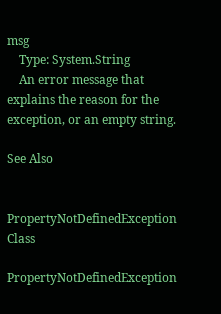msg
    Type: System.String
    An error message that explains the reason for the exception, or an empty string.

See Also


PropertyNotDefinedException Class

PropertyNotDefinedException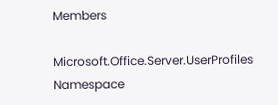Members

Microsoft.Office.Server.UserProfiles Namespace